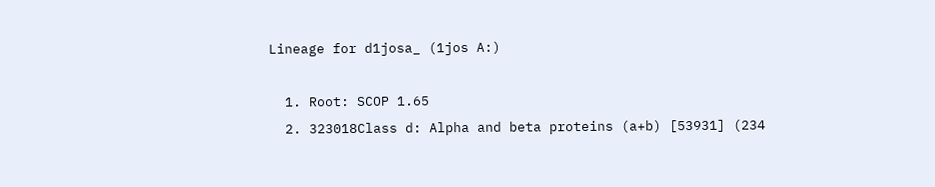Lineage for d1josa_ (1jos A:)

  1. Root: SCOP 1.65
  2. 323018Class d: Alpha and beta proteins (a+b) [53931] (234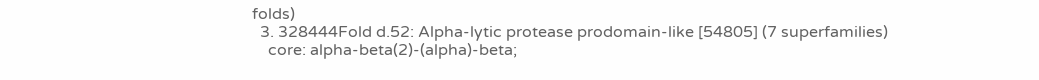folds)
  3. 328444Fold d.52: Alpha-lytic protease prodomain-like [54805] (7 superfamilies)
    core: alpha-beta(2)-(alpha)-beta;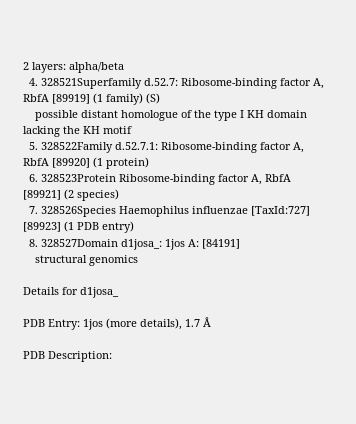2 layers: alpha/beta
  4. 328521Superfamily d.52.7: Ribosome-binding factor A, RbfA [89919] (1 family) (S)
    possible distant homologue of the type I KH domain lacking the KH motif
  5. 328522Family d.52.7.1: Ribosome-binding factor A, RbfA [89920] (1 protein)
  6. 328523Protein Ribosome-binding factor A, RbfA [89921] (2 species)
  7. 328526Species Haemophilus influenzae [TaxId:727] [89923] (1 PDB entry)
  8. 328527Domain d1josa_: 1jos A: [84191]
    structural genomics

Details for d1josa_

PDB Entry: 1jos (more details), 1.7 Å

PDB Description: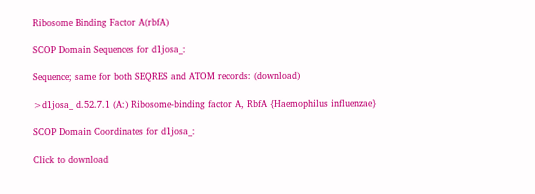Ribosome Binding Factor A(rbfA)

SCOP Domain Sequences for d1josa_:

Sequence; same for both SEQRES and ATOM records: (download)

>d1josa_ d.52.7.1 (A:) Ribosome-binding factor A, RbfA {Haemophilus influenzae}

SCOP Domain Coordinates for d1josa_:

Click to download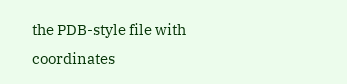the PDB-style file with coordinates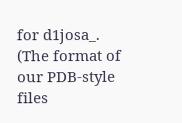for d1josa_.
(The format of our PDB-style files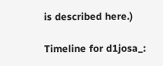is described here.)

Timeline for d1josa_: